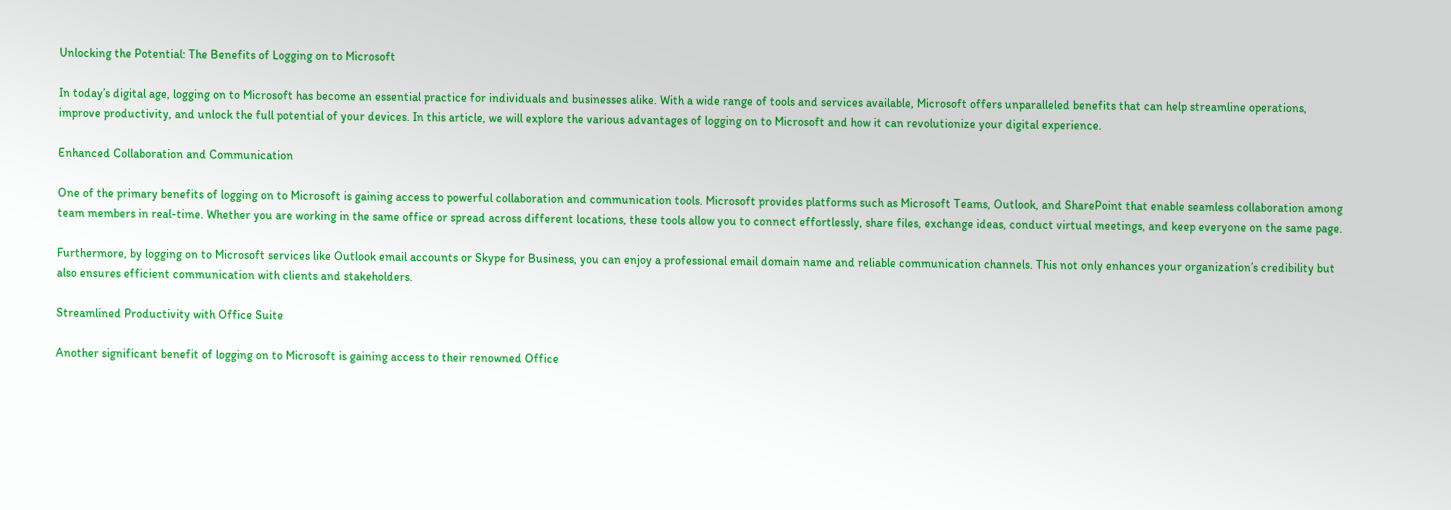Unlocking the Potential: The Benefits of Logging on to Microsoft

In today’s digital age, logging on to Microsoft has become an essential practice for individuals and businesses alike. With a wide range of tools and services available, Microsoft offers unparalleled benefits that can help streamline operations, improve productivity, and unlock the full potential of your devices. In this article, we will explore the various advantages of logging on to Microsoft and how it can revolutionize your digital experience.

Enhanced Collaboration and Communication

One of the primary benefits of logging on to Microsoft is gaining access to powerful collaboration and communication tools. Microsoft provides platforms such as Microsoft Teams, Outlook, and SharePoint that enable seamless collaboration among team members in real-time. Whether you are working in the same office or spread across different locations, these tools allow you to connect effortlessly, share files, exchange ideas, conduct virtual meetings, and keep everyone on the same page.

Furthermore, by logging on to Microsoft services like Outlook email accounts or Skype for Business, you can enjoy a professional email domain name and reliable communication channels. This not only enhances your organization’s credibility but also ensures efficient communication with clients and stakeholders.

Streamlined Productivity with Office Suite

Another significant benefit of logging on to Microsoft is gaining access to their renowned Office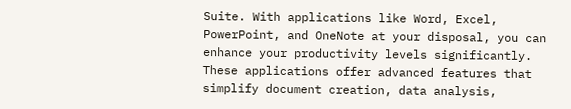Suite. With applications like Word, Excel, PowerPoint, and OneNote at your disposal, you can enhance your productivity levels significantly. These applications offer advanced features that simplify document creation, data analysis,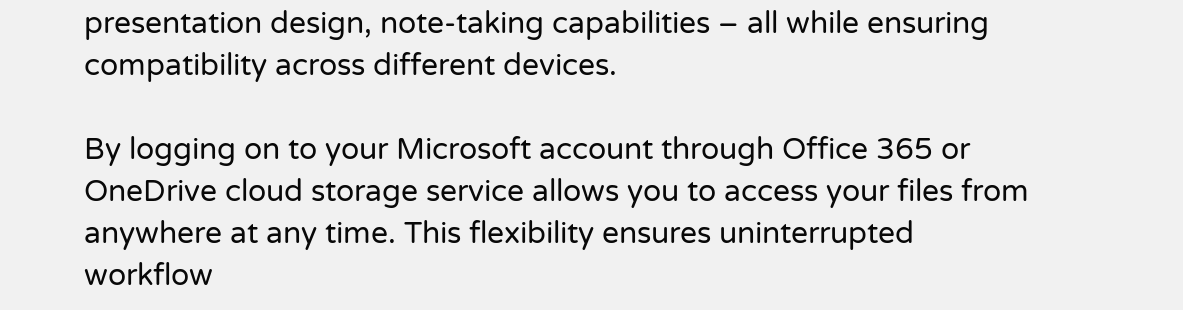presentation design, note-taking capabilities – all while ensuring compatibility across different devices.

By logging on to your Microsoft account through Office 365 or OneDrive cloud storage service allows you to access your files from anywhere at any time. This flexibility ensures uninterrupted workflow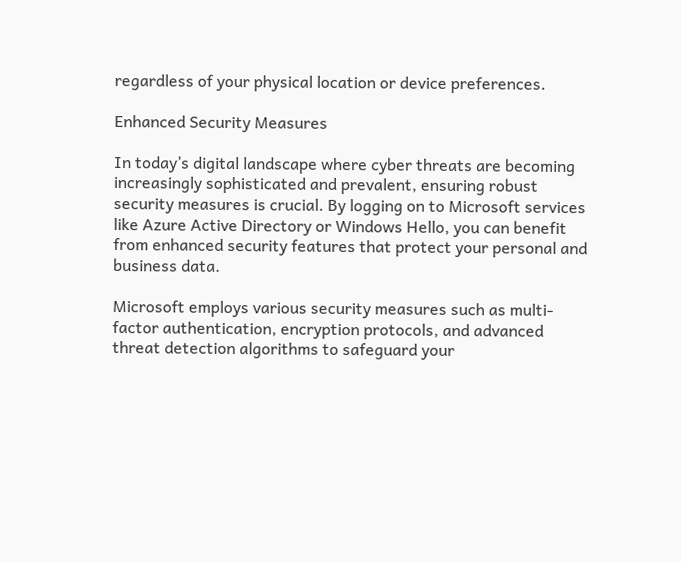regardless of your physical location or device preferences.

Enhanced Security Measures

In today’s digital landscape where cyber threats are becoming increasingly sophisticated and prevalent, ensuring robust security measures is crucial. By logging on to Microsoft services like Azure Active Directory or Windows Hello, you can benefit from enhanced security features that protect your personal and business data.

Microsoft employs various security measures such as multi-factor authentication, encryption protocols, and advanced threat detection algorithms to safeguard your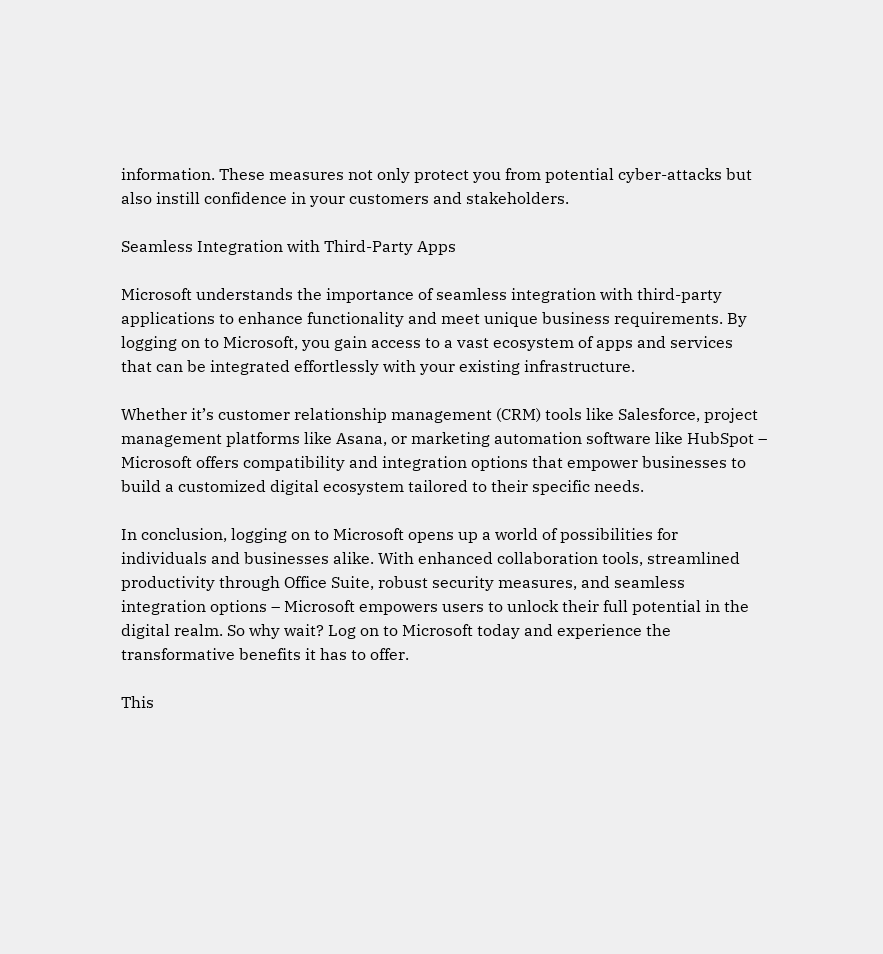information. These measures not only protect you from potential cyber-attacks but also instill confidence in your customers and stakeholders.

Seamless Integration with Third-Party Apps

Microsoft understands the importance of seamless integration with third-party applications to enhance functionality and meet unique business requirements. By logging on to Microsoft, you gain access to a vast ecosystem of apps and services that can be integrated effortlessly with your existing infrastructure.

Whether it’s customer relationship management (CRM) tools like Salesforce, project management platforms like Asana, or marketing automation software like HubSpot – Microsoft offers compatibility and integration options that empower businesses to build a customized digital ecosystem tailored to their specific needs.

In conclusion, logging on to Microsoft opens up a world of possibilities for individuals and businesses alike. With enhanced collaboration tools, streamlined productivity through Office Suite, robust security measures, and seamless integration options – Microsoft empowers users to unlock their full potential in the digital realm. So why wait? Log on to Microsoft today and experience the transformative benefits it has to offer.

This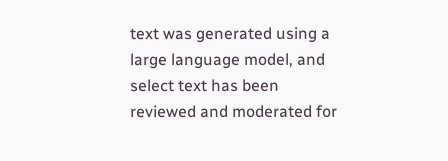text was generated using a large language model, and select text has been reviewed and moderated for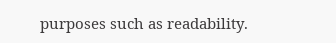purposes such as readability.